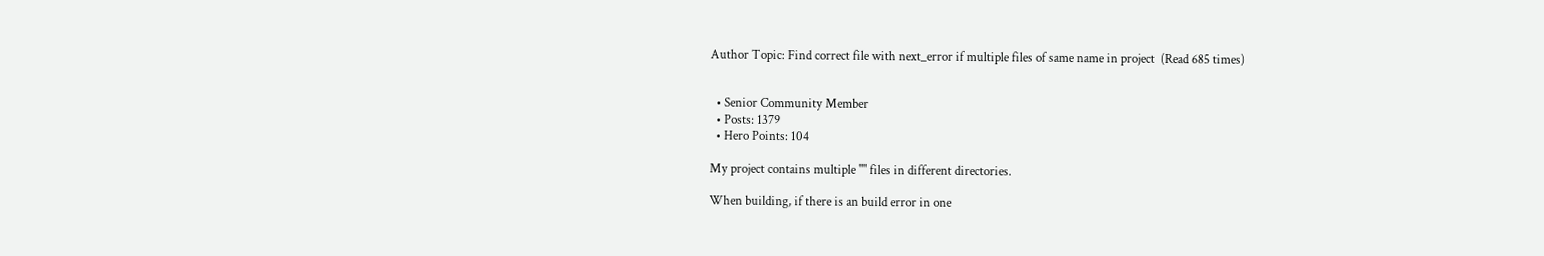Author Topic: Find correct file with next_error if multiple files of same name in project  (Read 685 times)


  • Senior Community Member
  • Posts: 1379
  • Hero Points: 104

My project contains multiple "" files in different directories.

When building, if there is an build error in one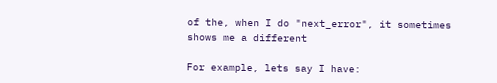of the, when I do "next_error", it sometimes shows me a different

For example, lets say I have: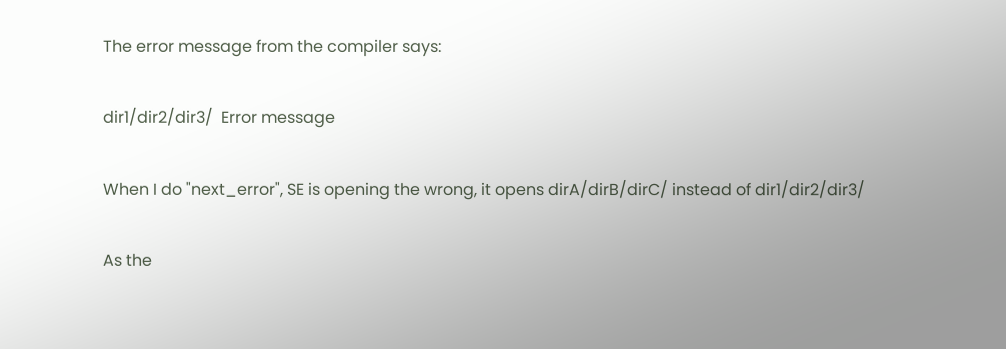The error message from the compiler says:

dir1/dir2/dir3/  Error message

When I do "next_error", SE is opening the wrong, it opens dirA/dirB/dirC/ instead of dir1/dir2/dir3/

As the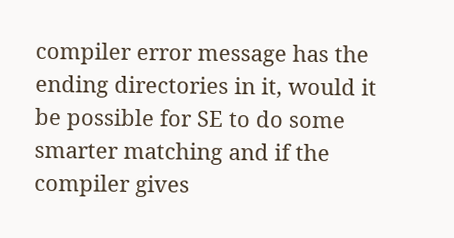compiler error message has the ending directories in it, would it be possible for SE to do some smarter matching and if the compiler gives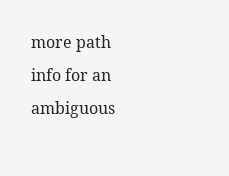more path info for an ambiguous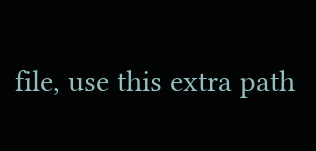file, use this extra path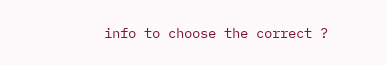info to choose the correct ?